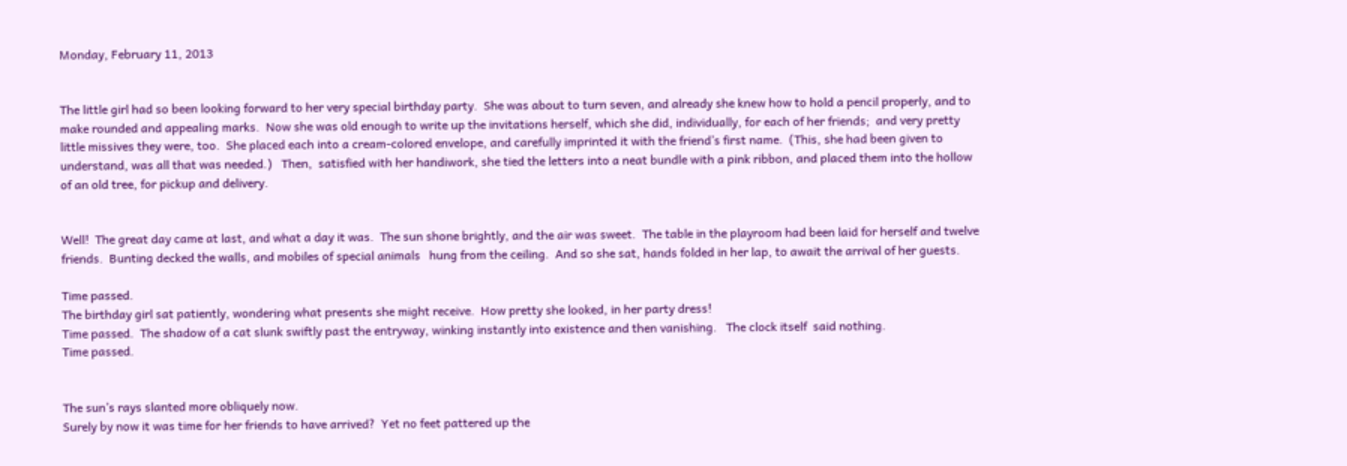Monday, February 11, 2013


The little girl had so been looking forward to her very special birthday party.  She was about to turn seven, and already she knew how to hold a pencil properly, and to make rounded and appealing marks.  Now she was old enough to write up the invitations herself, which she did, individually, for each of her friends;  and very pretty little missives they were, too.  She placed each into a cream-colored envelope, and carefully imprinted it with the friend’s first name.  (This, she had been given to understand, was all that was needed.)   Then,  satisfied with her handiwork, she tied the letters into a neat bundle with a pink ribbon, and placed them into the hollow of an old tree, for pickup and delivery.


Well!  The great day came at last, and what a day it was.  The sun shone brightly, and the air was sweet.  The table in the playroom had been laid for herself and twelve friends.  Bunting decked the walls, and mobiles of special animals   hung from the ceiling.  And so she sat, hands folded in her lap, to await the arrival of her guests.

Time passed.
The birthday girl sat patiently, wondering what presents she might receive.  How pretty she looked, in her party dress!
Time passed.  The shadow of a cat slunk swiftly past the entryway, winking instantly into existence and then vanishing.   The clock itself  said nothing.
Time passed.


The sun’s rays slanted more obliquely now.
Surely by now it was time for her friends to have arrived?  Yet no feet pattered up the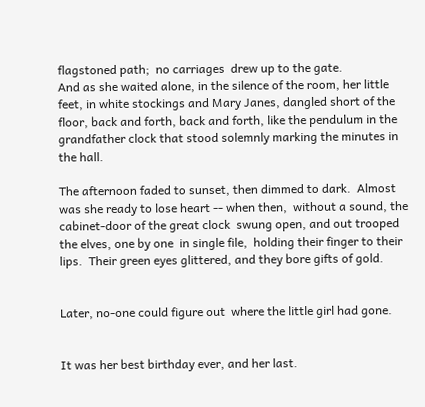flagstoned path;  no carriages  drew up to the gate.
And as she waited alone, in the silence of the room, her little feet, in white stockings and Mary Janes, dangled short of the floor, back and forth, back and forth, like the pendulum in the grandfather clock that stood solemnly marking the minutes in the hall.

The afternoon faded to sunset, then dimmed to dark.  Almost was she ready to lose heart -- when then,  without a sound, the cabinet-door of the great clock  swung open, and out trooped the elves, one by one  in single file,  holding their finger to their lips.  Their green eyes glittered, and they bore gifts of gold.


Later, no-one could figure out  where the little girl had gone.


It was her best birthday ever, and her last.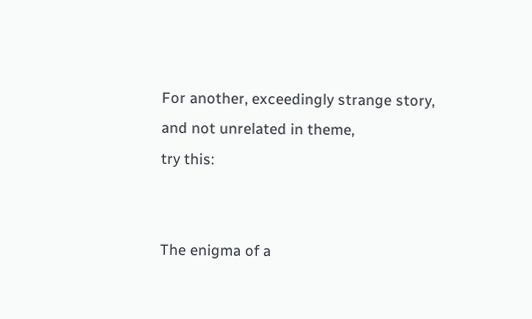For another, exceedingly strange story,
and not unrelated in theme,
try this:


The enigma of a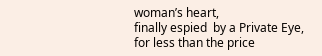woman’s heart,
finally espied  by a Private Eye,
for less than the price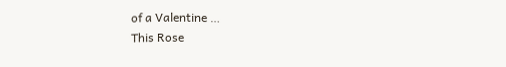of a Valentine …
This Rose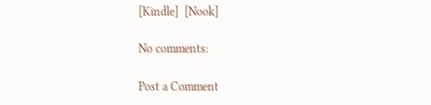[Kindle]  [Nook]

No comments:

Post a Comment